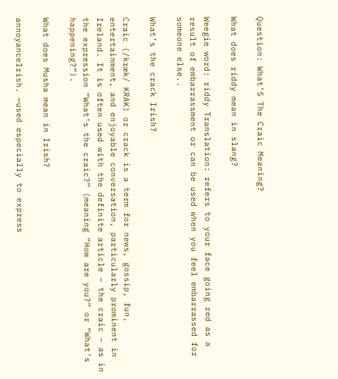Question: What’S The Craic Meaning?

What does riddy mean in slang?

Weegie word: riddy Translation: refers to your face going red as a result of embarrassment or can be used when you feel embarrassed for someone else..

What’s the crack Irish?

Craic (/kræk/ KRAK) or crack is a term for news, gossip, fun, entertainment, and enjoyable conversation, particularly prominent in Ireland. It is often used with the definite article – the craic – as in the expression “What’s the craic?” (meaning “How are you?” or “What’s happening?”).

What does Musha mean in Irish?

annoyanceIrish. —used especially to express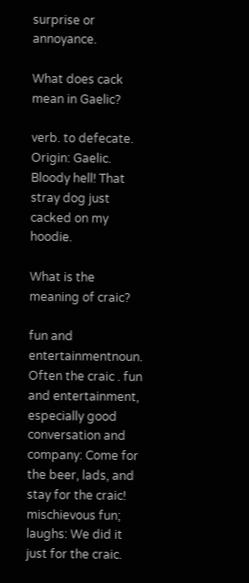surprise or annoyance.

What does cack mean in Gaelic?

verb. to defecate. Origin: Gaelic. Bloody hell! That stray dog just cacked on my hoodie.

What is the meaning of craic?

fun and entertainmentnoun. Often the craic . fun and entertainment, especially good conversation and company: Come for the beer, lads, and stay for the craic! mischievous fun; laughs: We did it just for the craic.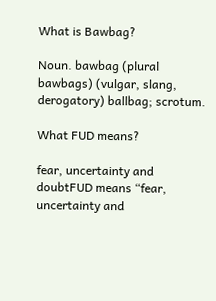What is Bawbag?

Noun. bawbag (plural bawbags) (vulgar, slang, derogatory) ballbag; scrotum.

What FUD means?

fear, uncertainty and doubtFUD means “fear, uncertainty and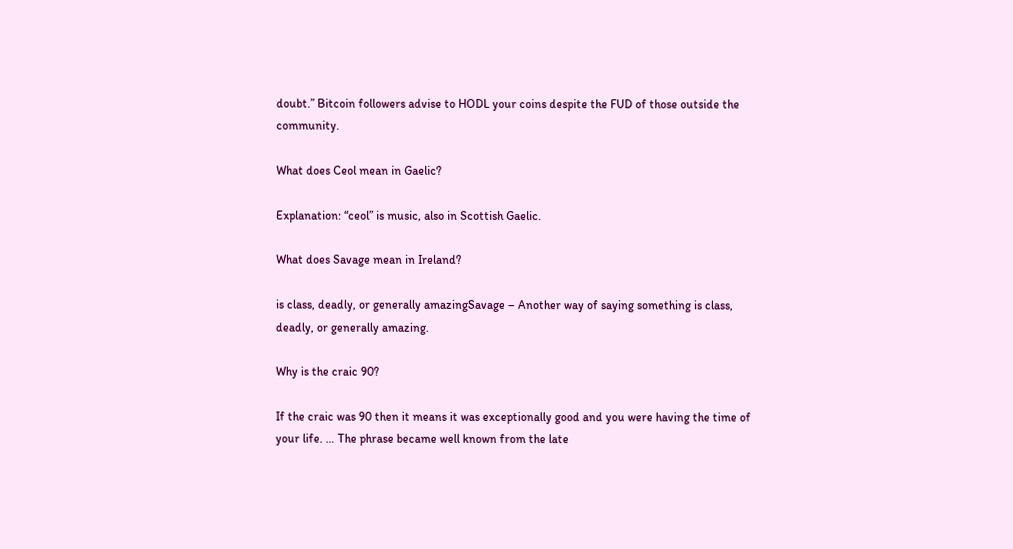doubt.” Bitcoin followers advise to HODL your coins despite the FUD of those outside the community.

What does Ceol mean in Gaelic?

Explanation: “ceol” is music, also in Scottish Gaelic.

What does Savage mean in Ireland?

is class, deadly, or generally amazingSavage – Another way of saying something is class, deadly, or generally amazing.

Why is the craic 90?

If the craic was 90 then it means it was exceptionally good and you were having the time of your life. … The phrase became well known from the late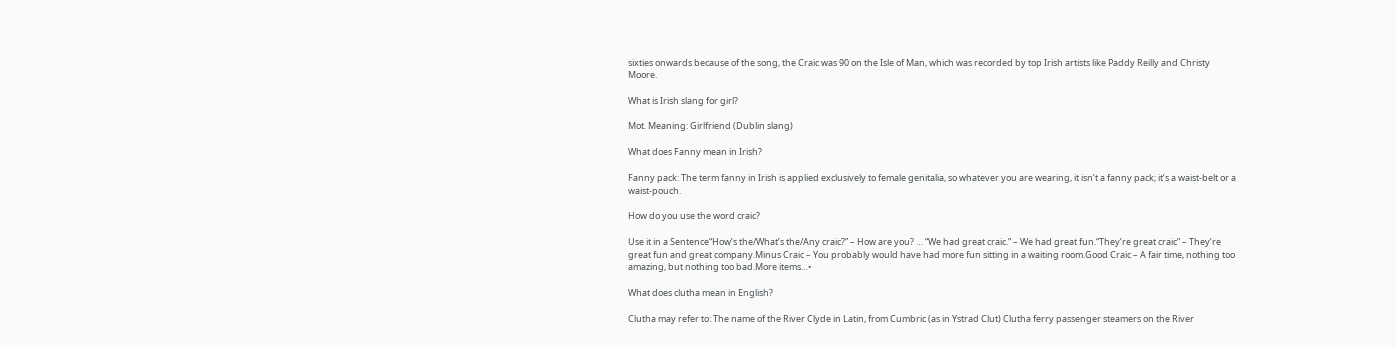sixties onwards because of the song, the Craic was 90 on the Isle of Man, which was recorded by top Irish artists like Paddy Reilly and Christy Moore.

What is Irish slang for girl?

Mot. Meaning: Girlfriend (Dublin slang)

What does Fanny mean in Irish?

Fanny pack: The term fanny in Irish is applied exclusively to female genitalia, so whatever you are wearing, it isn’t a fanny pack; it’s a waist-belt or a waist-pouch.

How do you use the word craic?

Use it in a Sentence“How’s the/What’s the/Any craic?” – How are you? … “We had great craic.” – We had great fun.“They’re great craic” – They’re great fun and great company.Minus Craic – You probably would have had more fun sitting in a waiting room.Good Craic – A fair time, nothing too amazing, but nothing too bad.More items…•

What does clutha mean in English?

Clutha may refer to: The name of the River Clyde in Latin, from Cumbric (as in Ystrad Clut) Clutha ferry passenger steamers on the River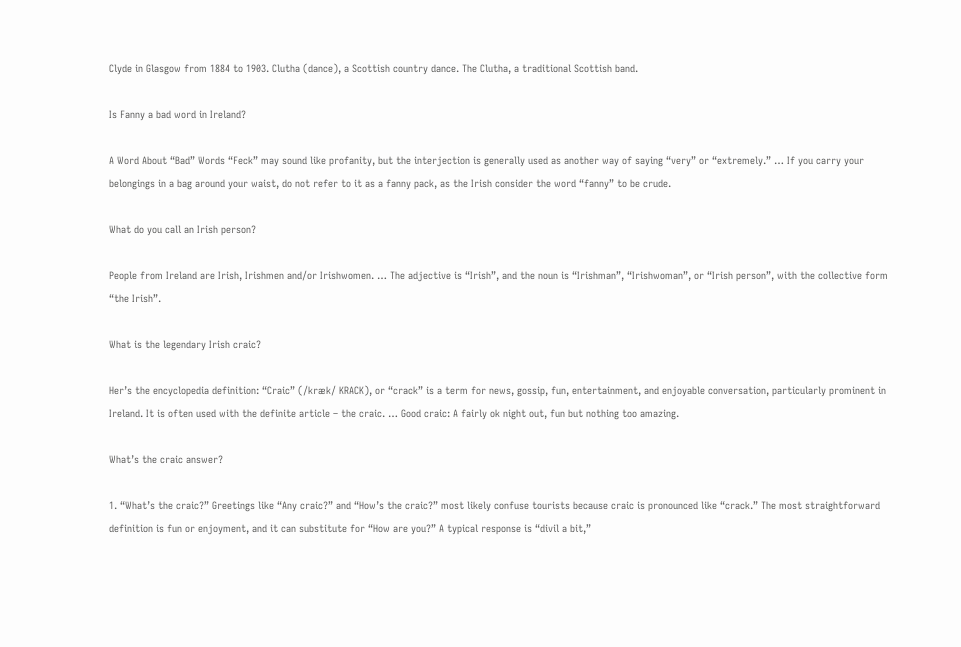Clyde in Glasgow from 1884 to 1903. Clutha (dance), a Scottish country dance. The Clutha, a traditional Scottish band.

Is Fanny a bad word in Ireland?

A Word About “Bad” Words “Feck” may sound like profanity, but the interjection is generally used as another way of saying “very” or “extremely.” … If you carry your belongings in a bag around your waist, do not refer to it as a fanny pack, as the Irish consider the word “fanny” to be crude.

What do you call an Irish person?

People from Ireland are Irish, Irishmen and/or Irishwomen. … The adjective is “Irish”, and the noun is “Irishman”, “Irishwoman”, or “Irish person”, with the collective form “the Irish”.

What is the legendary Irish craic?

Her’s the encyclopedia definition: “Craic” (/kræk/ KRACK), or “crack” is a term for news, gossip, fun, entertainment, and enjoyable conversation, particularly prominent in Ireland. It is often used with the definite article – the craic. … Good craic: A fairly ok night out, fun but nothing too amazing.

What’s the craic answer?

1. “What’s the craic?” Greetings like “Any craic?” and “How’s the craic?” most likely confuse tourists because craic is pronounced like “crack.” The most straightforward definition is fun or enjoyment, and it can substitute for “How are you?” A typical response is “divil a bit,”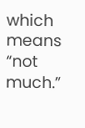which means “not much.”